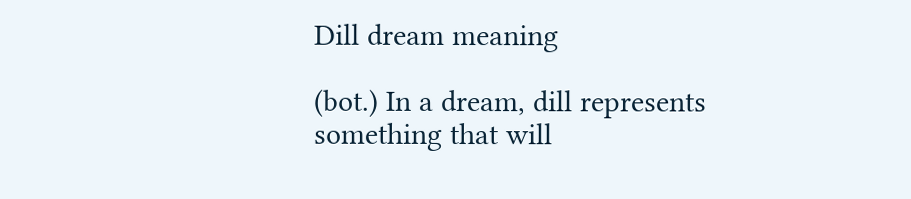Dill dream meaning

(bot.) In a dream, dill represents something that will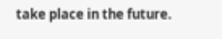take place in the future.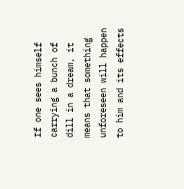If one sees himself carrying a bunch of dill in a dream, it means that something unforeseen will happen to him and its effects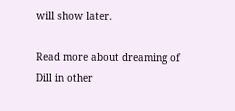will show later.

Read more about dreaming of Dill in other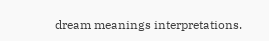dream meanings interpretations.